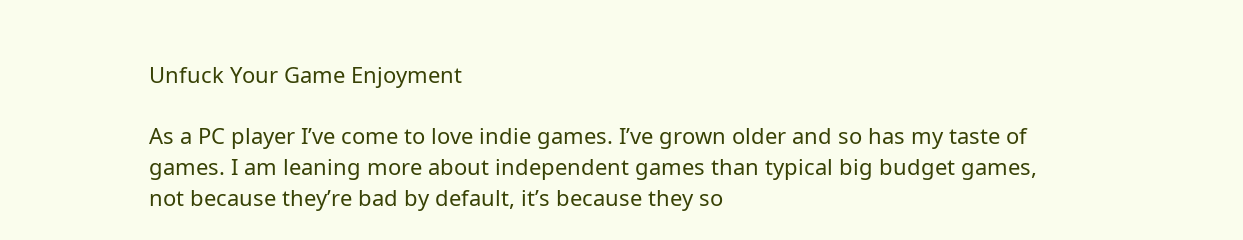Unfuck Your Game Enjoyment

As a PC player I’ve come to love indie games. I’ve grown older and so has my taste of games. I am leaning more about independent games than typical big budget games, not because they’re bad by default, it’s because they so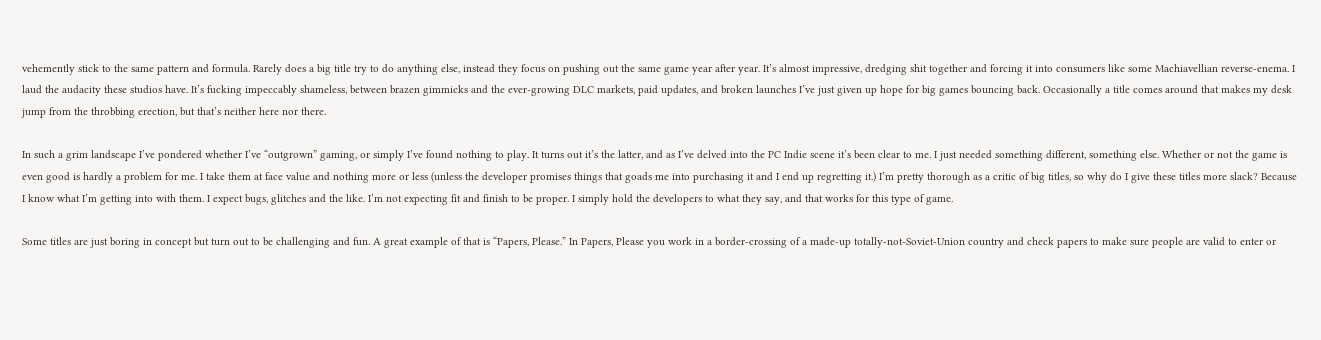vehemently stick to the same pattern and formula. Rarely does a big title try to do anything else, instead they focus on pushing out the same game year after year. It’s almost impressive, dredging shit together and forcing it into consumers like some Machiavellian reverse-enema. I laud the audacity these studios have. It’s fucking impeccably shameless, between brazen gimmicks and the ever-growing DLC markets, paid updates, and broken launches I’ve just given up hope for big games bouncing back. Occasionally a title comes around that makes my desk jump from the throbbing erection, but that’s neither here nor there.

In such a grim landscape I’ve pondered whether I’ve “outgrown” gaming, or simply I’ve found nothing to play. It turns out it’s the latter, and as I’ve delved into the PC Indie scene it’s been clear to me. I just needed something different, something else. Whether or not the game is even good is hardly a problem for me. I take them at face value and nothing more or less (unless the developer promises things that goads me into purchasing it and I end up regretting it.) I’m pretty thorough as a critic of big titles, so why do I give these titles more slack? Because I know what I’m getting into with them. I expect bugs, glitches and the like. I’m not expecting fit and finish to be proper. I simply hold the developers to what they say, and that works for this type of game.

Some titles are just boring in concept but turn out to be challenging and fun. A great example of that is “Papers, Please.” In Papers, Please you work in a border-crossing of a made-up totally-not-Soviet-Union country and check papers to make sure people are valid to enter or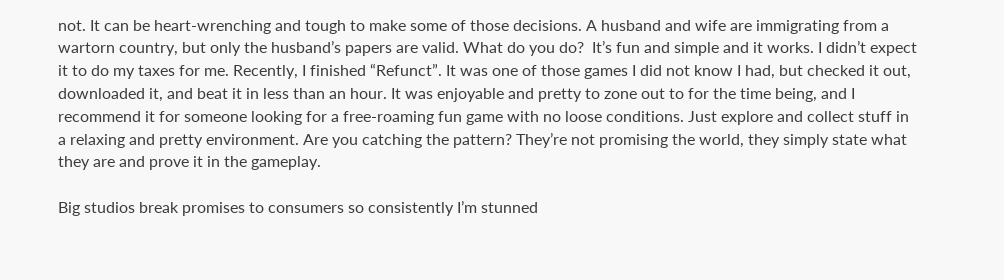not. It can be heart-wrenching and tough to make some of those decisions. A husband and wife are immigrating from a wartorn country, but only the husband’s papers are valid. What do you do?  It’s fun and simple and it works. I didn’t expect it to do my taxes for me. Recently, I finished “Refunct”. It was one of those games I did not know I had, but checked it out, downloaded it, and beat it in less than an hour. It was enjoyable and pretty to zone out to for the time being, and I recommend it for someone looking for a free-roaming fun game with no loose conditions. Just explore and collect stuff in a relaxing and pretty environment. Are you catching the pattern? They’re not promising the world, they simply state what they are and prove it in the gameplay.

Big studios break promises to consumers so consistently I’m stunned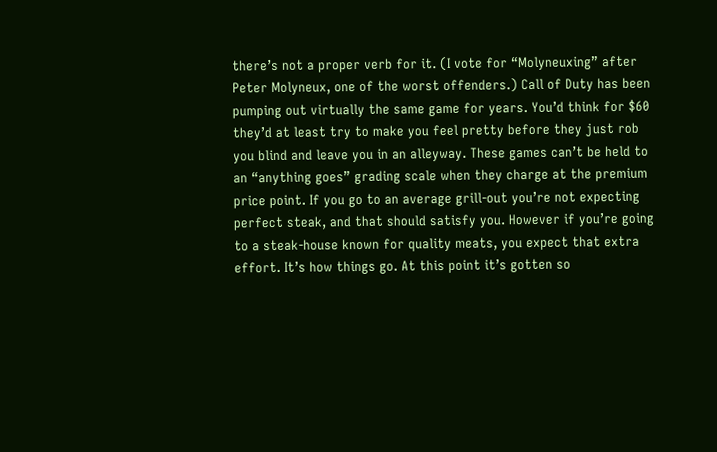there’s not a proper verb for it. (I vote for “Molyneuxing” after Peter Molyneux, one of the worst offenders.) Call of Duty has been pumping out virtually the same game for years. You’d think for $60 they’d at least try to make you feel pretty before they just rob you blind and leave you in an alleyway. These games can’t be held to an “anything goes” grading scale when they charge at the premium price point. If you go to an average grill-out you’re not expecting perfect steak, and that should satisfy you. However if you’re going to a steak-house known for quality meats, you expect that extra effort. It’s how things go. At this point it’s gotten so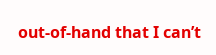out-of-hand that I can’t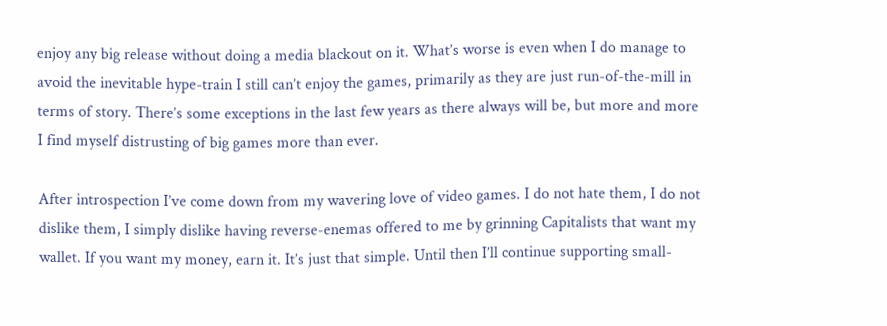enjoy any big release without doing a media blackout on it. What’s worse is even when I do manage to avoid the inevitable hype-train I still can’t enjoy the games, primarily as they are just run-of-the-mill in terms of story. There’s some exceptions in the last few years as there always will be, but more and more I find myself distrusting of big games more than ever.

After introspection I’ve come down from my wavering love of video games. I do not hate them, I do not dislike them, I simply dislike having reverse-enemas offered to me by grinning Capitalists that want my wallet. If you want my money, earn it. It’s just that simple. Until then I’ll continue supporting small-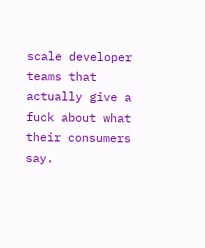scale developer teams that actually give a fuck about what their consumers say.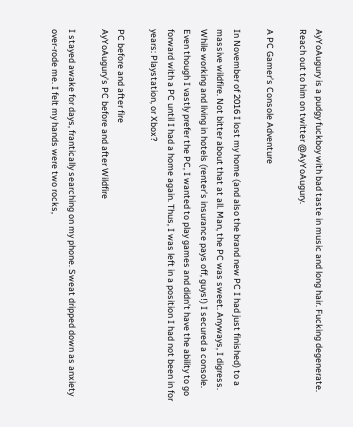AyYoAugury is a pudgy fuckboy with bad taste in music and long hair. Fucking degenerate. Reach out to him on twitter @AyYoAugury.

A PC Gamer’s Console Adventure

In November of 2016 I lost my home (and also the brand new PC I had just finished) to a massive wildfire. Not bitter about that at all. Man, the PC was sweet. Anyways, I digress. While working and living in hotels (renter’s insurance pays off, guys!) I secured a console. Even though I vastly prefer the PC, I wanted to play games and didn’t have the ability to go forward with a PC until I had a home again. Thus, I was left in a position I had not been in for years: Playstation, or Xbox?

PC before and after fire
AyYoAugury’s PC before and after Wildfire

I stayed awake for days, frantically searching on my phone. Sweat dripped down as anxiety over-rode me. I felt my hands were two rocks,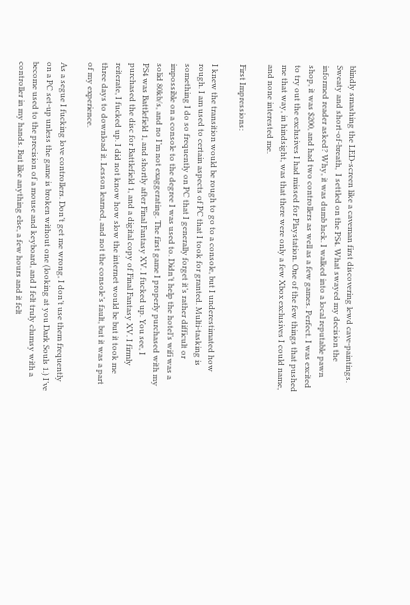blindly smashing the LED-screen like a caveman first discovering lewd cave-paintings. Sweaty and short-of-breath,  I settled on the PS4. What swayed my decision the informed reader asked? Why, it was dumb luck. I walked into a local reputable pawn shop, it was $200, and had two controllers as well as a few games. Perfect. I was excited to try out the exclusives I had missed for Playstation. One of the few things that pushed me that way, in hindsight, was that there were only a few Xbox exclusives I could name, and none interested me.

First Impressions:

I knew the transition would be rough to go to a console, but I underestimated how rough. I am used to certain aspects of PC that I took for granted. Multi-tasking is something I do so frequently on PC that I generally forget it’s rather difficult or impossible on a console to the degree I was used to. Didn’t help the hotel’s wifi was a solid 80kb/s, and no I’m not exaggerating. The first game I properly purchased with my PS4 was Battlefield 1, and shortly after Final Fantasy XV. I fucked up. You see, I purchased the disc for Battlefield 1, and a digital copy of Final Fantasy XV. I firmly reiterate, I fucked up. I did not know how slow the internet would be but it took me three days to download it. Lesson learned, and not the console’s fault, but it was a part of my experience.

As a segue I fucking love controllers. Don’t get me wrong, I don’t use them frequently on a PC set-up unless the game is broken without one (looking at you Dark Souls 1.) I’ve become used to the precision of a mouse and keyboard, and I felt truly clumsy with a controller in my hands. But like anything else, a few hours and it felt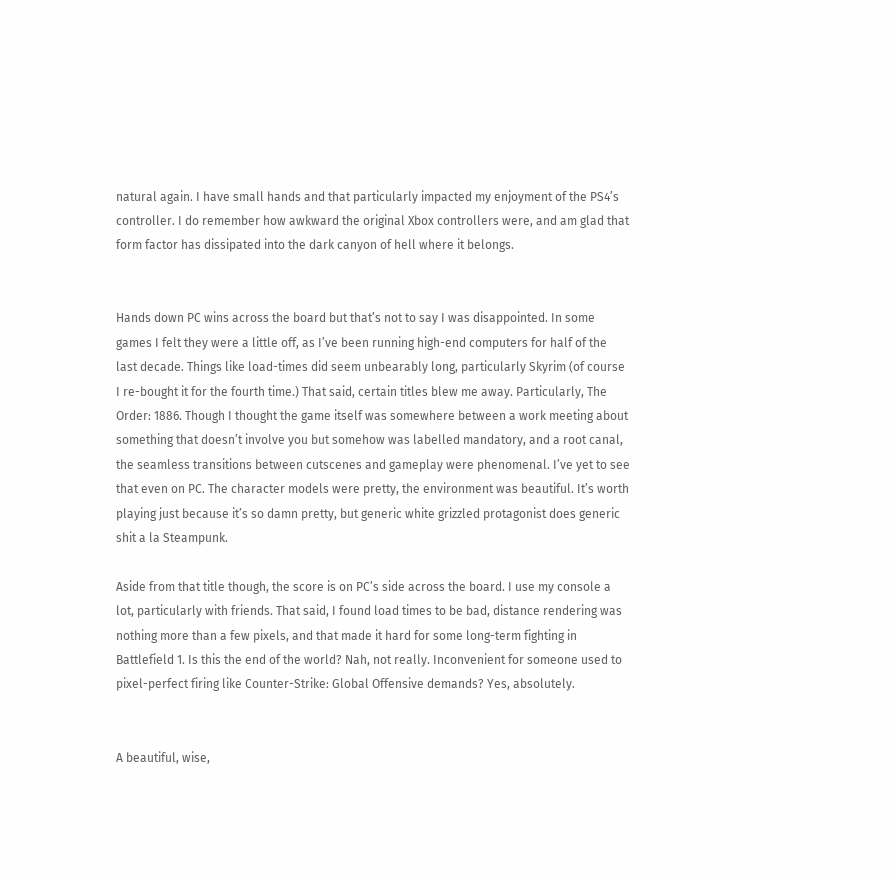natural again. I have small hands and that particularly impacted my enjoyment of the PS4’s controller. I do remember how awkward the original Xbox controllers were, and am glad that form factor has dissipated into the dark canyon of hell where it belongs.


Hands down PC wins across the board but that’s not to say I was disappointed. In some games I felt they were a little off, as I’ve been running high-end computers for half of the last decade. Things like load-times did seem unbearably long, particularly Skyrim (of course I re-bought it for the fourth time.) That said, certain titles blew me away. Particularly, The Order: 1886. Though I thought the game itself was somewhere between a work meeting about something that doesn’t involve you but somehow was labelled mandatory, and a root canal, the seamless transitions between cutscenes and gameplay were phenomenal. I’ve yet to see that even on PC. The character models were pretty, the environment was beautiful. It’s worth playing just because it’s so damn pretty, but generic white grizzled protagonist does generic shit a la Steampunk.

Aside from that title though, the score is on PC’s side across the board. I use my console a lot, particularly with friends. That said, I found load times to be bad, distance rendering was nothing more than a few pixels, and that made it hard for some long-term fighting in Battlefield 1. Is this the end of the world? Nah, not really. Inconvenient for someone used to pixel-perfect firing like Counter-Strike: Global Offensive demands? Yes, absolutely.


A beautiful, wise,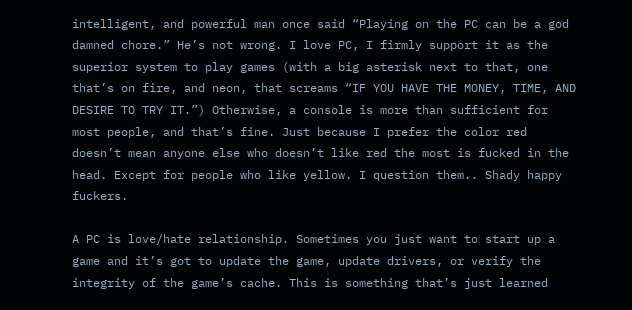intelligent, and powerful man once said “Playing on the PC can be a god damned chore.” He’s not wrong. I love PC, I firmly support it as the superior system to play games (with a big asterisk next to that, one that’s on fire, and neon, that screams “IF YOU HAVE THE MONEY, TIME, AND DESIRE TO TRY IT.”) Otherwise, a console is more than sufficient for most people, and that’s fine. Just because I prefer the color red doesn’t mean anyone else who doesn’t like red the most is fucked in the head. Except for people who like yellow. I question them.. Shady happy fuckers.

A PC is love/hate relationship. Sometimes you just want to start up a game and it’s got to update the game, update drivers, or verify the integrity of the game’s cache. This is something that’s just learned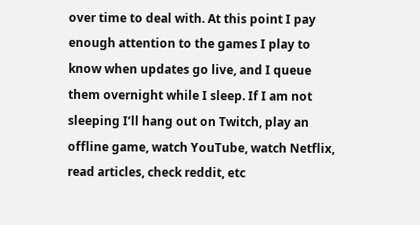over time to deal with. At this point I pay enough attention to the games I play to know when updates go live, and I queue them overnight while I sleep. If I am not sleeping I’ll hang out on Twitch, play an offline game, watch YouTube, watch Netflix, read articles, check reddit, etc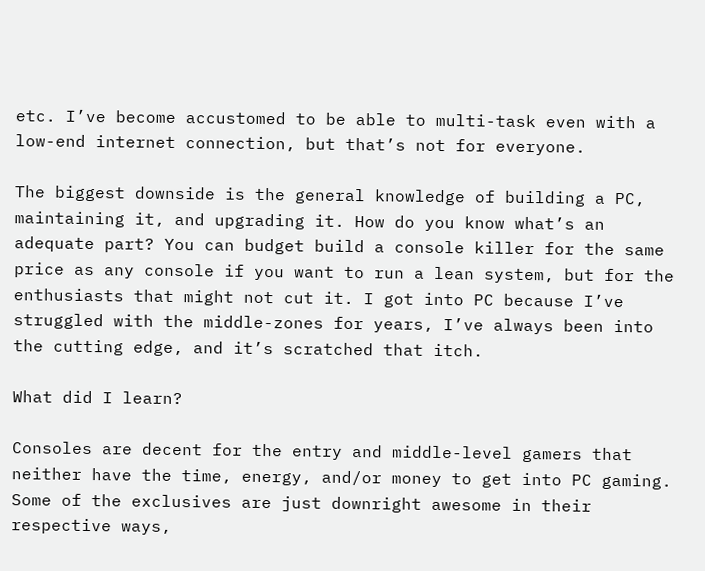etc. I’ve become accustomed to be able to multi-task even with a low-end internet connection, but that’s not for everyone.

The biggest downside is the general knowledge of building a PC, maintaining it, and upgrading it. How do you know what’s an adequate part? You can budget build a console killer for the same price as any console if you want to run a lean system, but for the enthusiasts that might not cut it. I got into PC because I’ve struggled with the middle-zones for years, I’ve always been into the cutting edge, and it’s scratched that itch.

What did I learn?

Consoles are decent for the entry and middle-level gamers that neither have the time, energy, and/or money to get into PC gaming. Some of the exclusives are just downright awesome in their respective ways,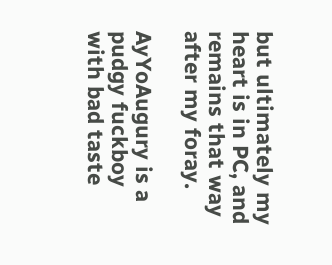but ultimately my heart is in PC, and remains that way after my foray.

AyYoAugury is a pudgy fuckboy with bad taste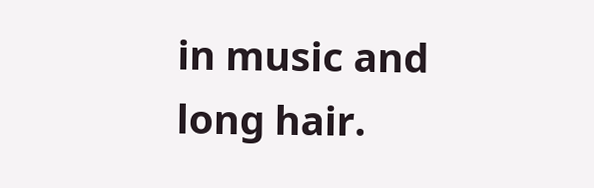in music and long hair.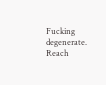Fucking degenerate. Reach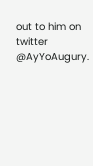out to him on twitter @AyYoAugury.